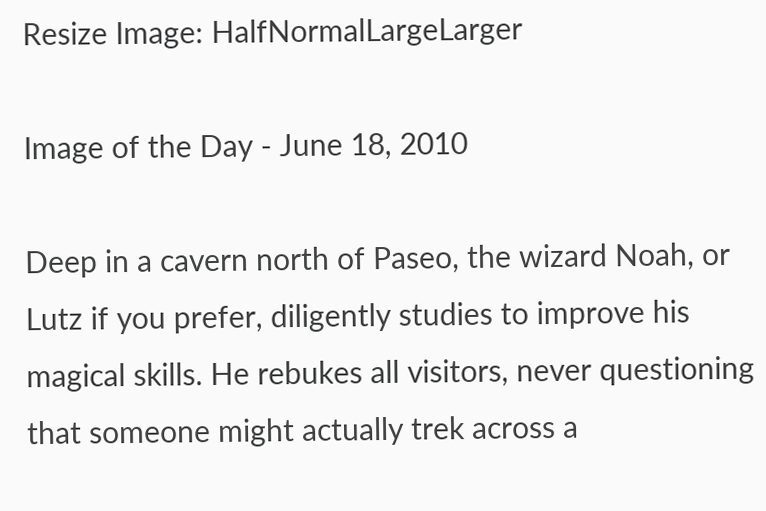Resize Image: HalfNormalLargeLarger

Image of the Day - June 18, 2010

Deep in a cavern north of Paseo, the wizard Noah, or Lutz if you prefer, diligently studies to improve his magical skills. He rebukes all visitors, never questioning that someone might actually trek across a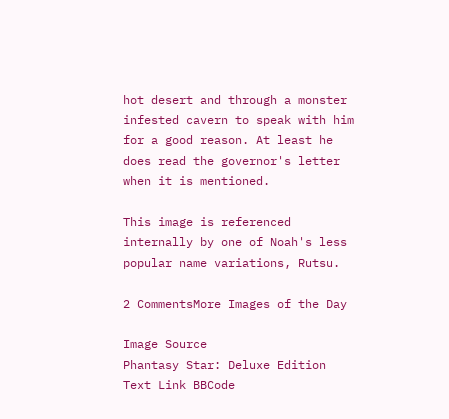hot desert and through a monster infested cavern to speak with him for a good reason. At least he does read the governor's letter when it is mentioned.

This image is referenced internally by one of Noah's less popular name variations, Rutsu.

2 CommentsMore Images of the Day

Image Source
Phantasy Star: Deluxe Edition
Text Link BBCode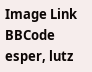Image Link BBCode
esper, lutz